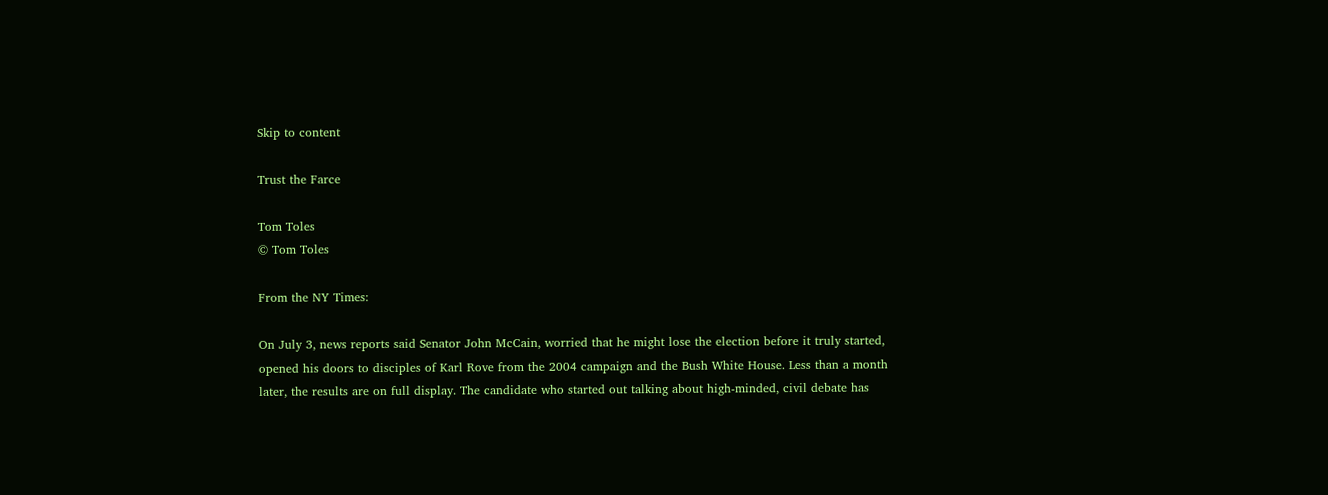Skip to content

Trust the Farce

Tom Toles
© Tom Toles

From the NY Times:

On July 3, news reports said Senator John McCain, worried that he might lose the election before it truly started, opened his doors to disciples of Karl Rove from the 2004 campaign and the Bush White House. Less than a month later, the results are on full display. The candidate who started out talking about high-minded, civil debate has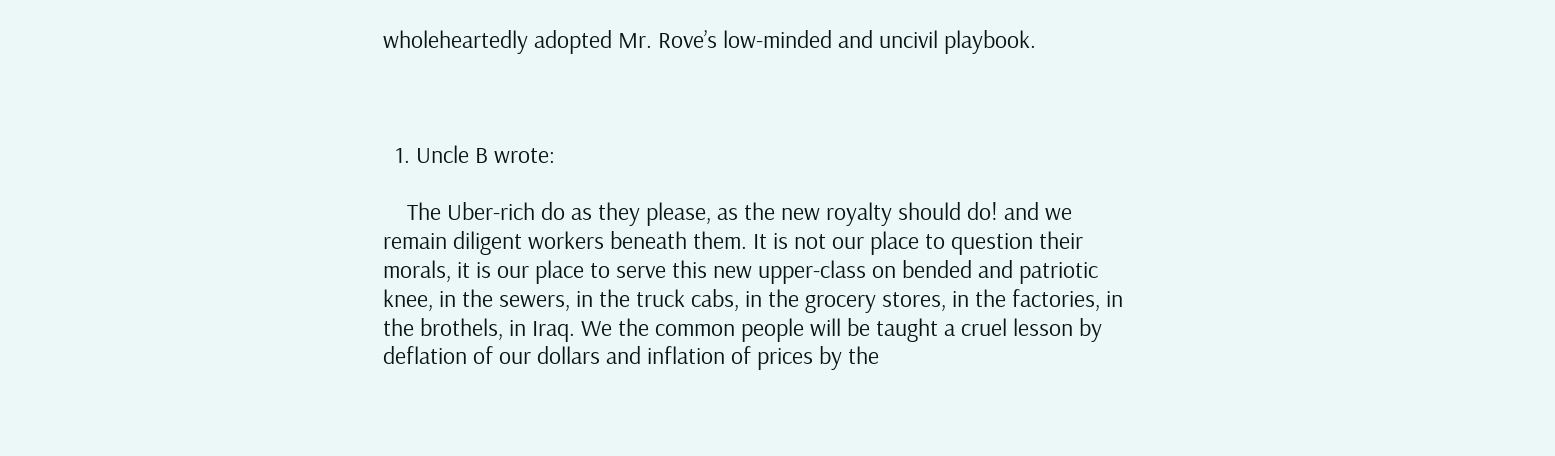wholeheartedly adopted Mr. Rove’s low-minded and uncivil playbook.



  1. Uncle B wrote:

    The Uber-rich do as they please, as the new royalty should do! and we remain diligent workers beneath them. It is not our place to question their morals, it is our place to serve this new upper-class on bended and patriotic knee, in the sewers, in the truck cabs, in the grocery stores, in the factories, in the brothels, in Iraq. We the common people will be taught a cruel lesson by deflation of our dollars and inflation of prices by the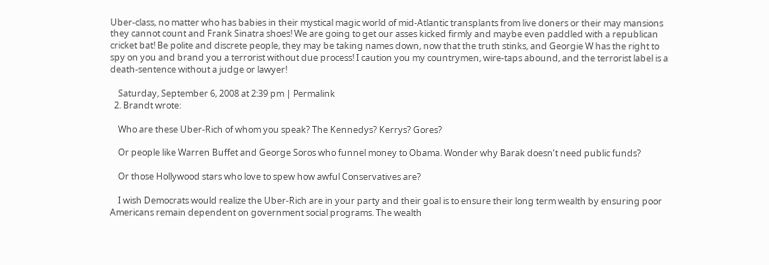Uber-class, no matter who has babies in their mystical magic world of mid-Atlantic transplants from live doners or their may mansions they cannot count and Frank Sinatra shoes! We are going to get our asses kicked firmly and maybe even paddled with a republican cricket bat! Be polite and discrete people, they may be taking names down, now that the truth stinks, and Georgie W has the right to spy on you and brand you a terrorist without due process! I caution you my countrymen, wire-taps abound, and the terrorist label is a death-sentence without a judge or lawyer!

    Saturday, September 6, 2008 at 2:39 pm | Permalink
  2. Brandt wrote:

    Who are these Uber-Rich of whom you speak? The Kennedys? Kerrys? Gores?

    Or people like Warren Buffet and George Soros who funnel money to Obama. Wonder why Barak doesn’t need public funds?

    Or those Hollywood stars who love to spew how awful Conservatives are?

    I wish Democrats would realize the Uber-Rich are in your party and their goal is to ensure their long term wealth by ensuring poor Americans remain dependent on government social programs. The wealth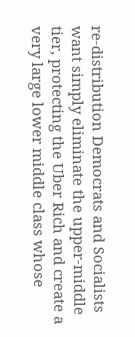re-distribution Democrats and Socialists want simply eliminate the upper-middle tier, protecting the Uber Rich and create a very large lower middle class whose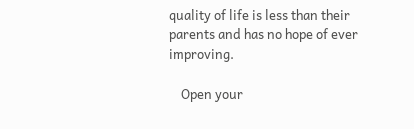quality of life is less than their parents and has no hope of ever improving.

    Open your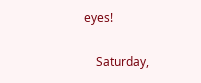eyes!

    Saturday,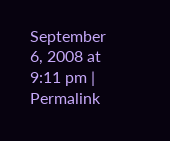September 6, 2008 at 9:11 pm | Permalink